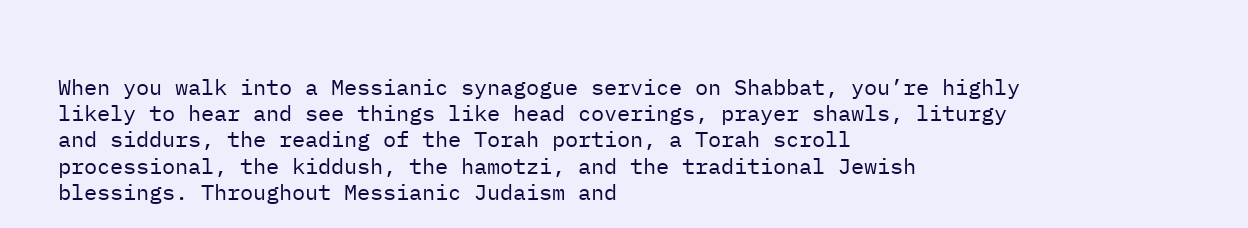When you walk into a Messianic synagogue service on Shabbat, you’re highly likely to hear and see things like head coverings, prayer shawls, liturgy and siddurs, the reading of the Torah portion, a Torah scroll processional, the kiddush, the hamotzi, and the traditional Jewish blessings. Throughout Messianic Judaism and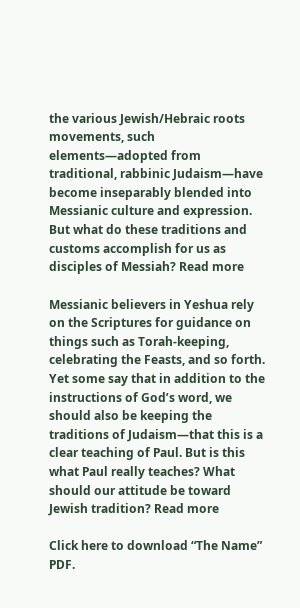the various Jewish/Hebraic roots movements, such elements—adopted from traditional, rabbinic Judaism—have become inseparably blended into Messianic culture and expression. But what do these traditions and customs accomplish for us as disciples of Messiah? Read more

Messianic believers in Yeshua rely on the Scriptures for guidance on things such as Torah-keeping, celebrating the Feasts, and so forth. Yet some say that in addition to the instructions of God’s word, we should also be keeping the traditions of Judaism—that this is a clear teaching of Paul. But is this what Paul really teaches? What should our attitude be toward Jewish tradition? Read more

Click here to download “The Name” PDF.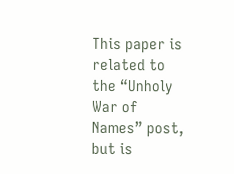This paper is related to the “Unholy War of Names” post, but is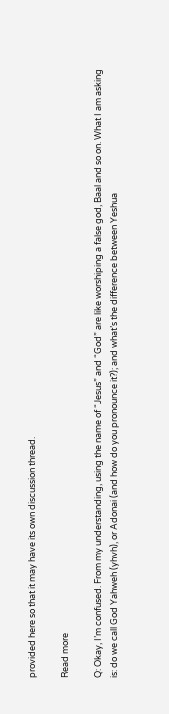provided here so that it may have its own discussion thread.

Read more

Q: Okay, I’m confused. From my understanding, using the name of “Jesus” and “God” are like worshiping a false god, Baal and so on. What I am asking is: do we call God Yahweh (yhvh), or Adonai (and how do you pronounce it?); and what’s the difference between Yeshua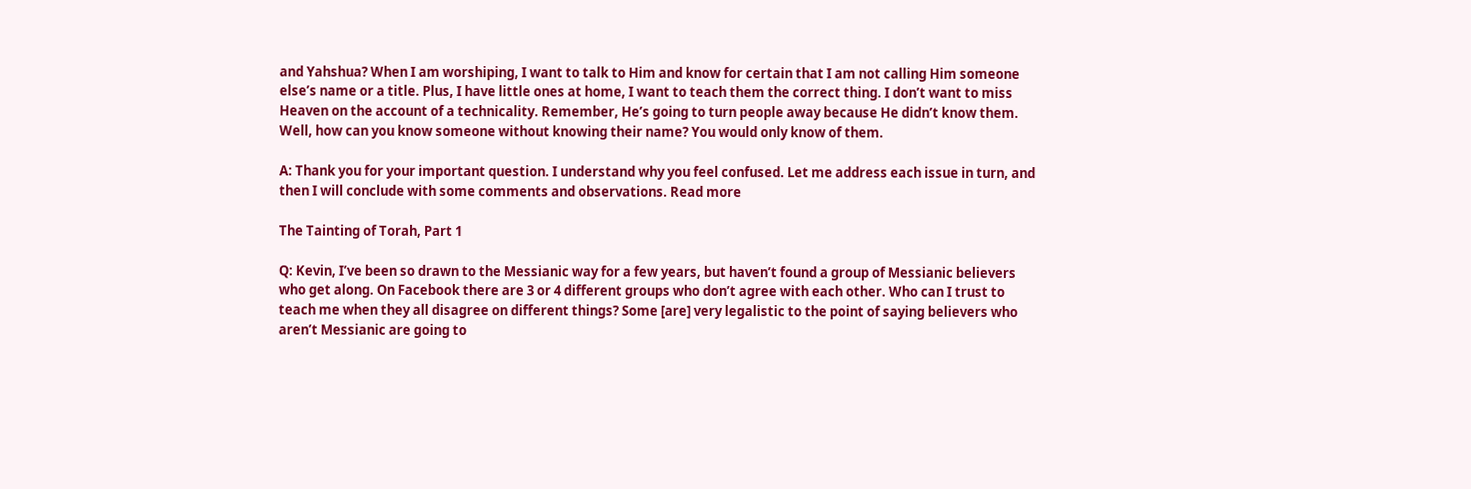and Yahshua? When I am worshiping, I want to talk to Him and know for certain that I am not calling Him someone else’s name or a title. Plus, I have little ones at home, I want to teach them the correct thing. I don’t want to miss Heaven on the account of a technicality. Remember, He’s going to turn people away because He didn’t know them. Well, how can you know someone without knowing their name? You would only know of them.

A: Thank you for your important question. I understand why you feel confused. Let me address each issue in turn, and then I will conclude with some comments and observations. Read more

The Tainting of Torah, Part 1

Q: Kevin, I’ve been so drawn to the Messianic way for a few years, but haven’t found a group of Messianic believers who get along. On Facebook there are 3 or 4 different groups who don’t agree with each other. Who can I trust to teach me when they all disagree on different things? Some [are] very legalistic to the point of saying believers who aren’t Messianic are going to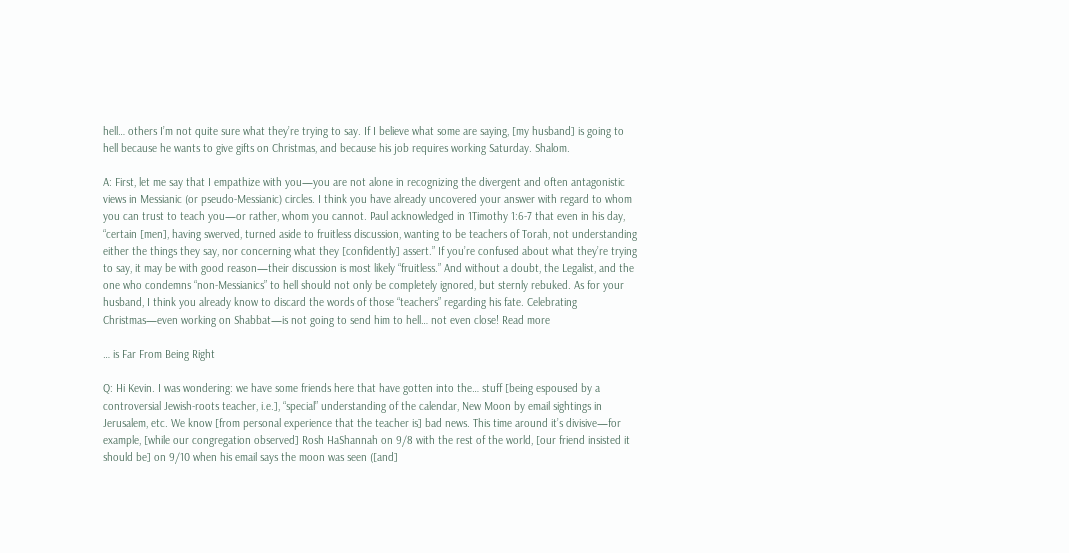hell… others I’m not quite sure what they’re trying to say. If I believe what some are saying, [my husband] is going to hell because he wants to give gifts on Christmas, and because his job requires working Saturday. Shalom.

A: First, let me say that I empathize with you—you are not alone in recognizing the divergent and often antagonistic views in Messianic (or pseudo-Messianic) circles. I think you have already uncovered your answer with regard to whom you can trust to teach you—or rather, whom you cannot. Paul acknowledged in 1Timothy 1:6-7 that even in his day, “certain [men], having swerved, turned aside to fruitless discussion, wanting to be teachers of Torah, not understanding either the things they say, nor concerning what they [confidently] assert.” If you’re confused about what they’re trying to say, it may be with good reason—their discussion is most likely “fruitless.” And without a doubt, the Legalist, and the one who condemns “non-Messianics” to hell should not only be completely ignored, but sternly rebuked. As for your husband, I think you already know to discard the words of those “teachers” regarding his fate. Celebrating Christmas—even working on Shabbat—is not going to send him to hell… not even close! Read more

… is Far From Being Right

Q: Hi Kevin. I was wondering: we have some friends here that have gotten into the… stuff [being espoused by a controversial Jewish-roots teacher, i.e.], “special” understanding of the calendar, New Moon by email sightings in Jerusalem, etc. We know [from personal experience that the teacher is] bad news. This time around it’s divisive—for example, [while our congregation observed] Rosh HaShannah on 9/8 with the rest of the world, [our friend insisted it should be] on 9/10 when his email says the moon was seen ([and]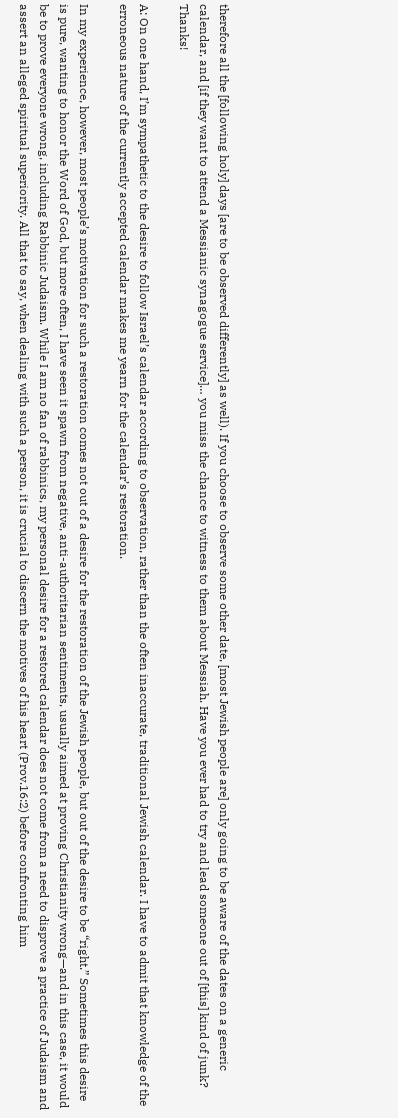therefore all the [following holy] days [are to be observed differently] as well). If you choose to observe some other date, [most Jewish people are] only going to be aware of the dates on a generic calendar, and [if they want to attend a Messianic synagogue service]… you miss the chance to witness to them about Messiah. Have you ever had to try and lead someone out of [this] kind of junk? Thanks!

A: On one hand, I’m sympathetic to the desire to follow Israel’s calendar according to observation, rather than the often inaccurate, traditional Jewish calendar. I have to admit that knowledge of the erroneous nature of the currently accepted calendar makes me yearn for the calendar’s restoration.

In my experience, however, most people’s motivation for such a restoration comes not out of a desire for the restoration of the Jewish people, but out of the desire to be “right.” Sometimes this desire is pure, wanting to honor the Word of God, but more often, I have seen it spawn from negative, anti-authoritarian sentiments, usually aimed at proving Christianity wrong—and in this case, it would be to prove everyone wrong, including Rabbinic Judaism. While I am no fan of rabbinics, my personal desire for a restored calendar does not come from a need to disprove a practice of Judaism and assert an alleged spiritual superiority. All that to say, when dealing with such a person, it is crucial to discern the motives of his heart (Prov.16:2) before confronting him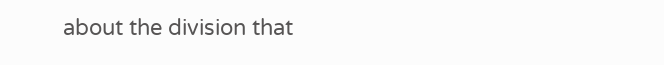about the division that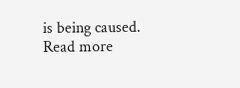is being caused. Read more